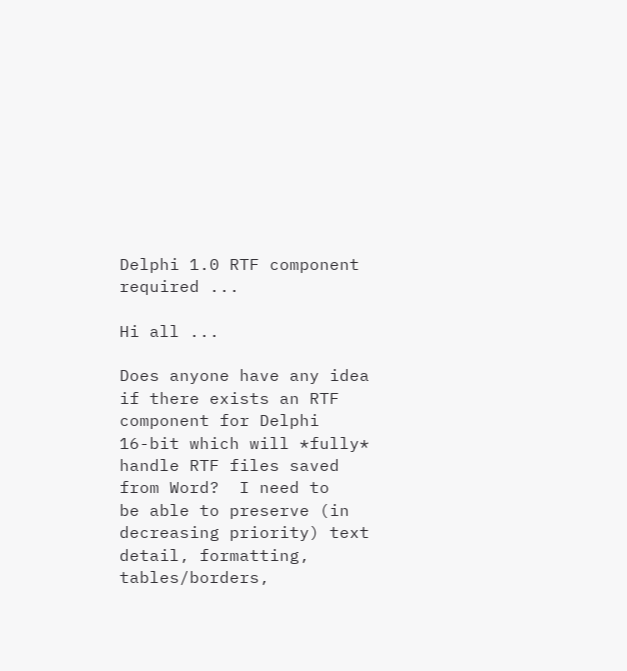Delphi 1.0 RTF component required ...

Hi all ...

Does anyone have any idea if there exists an RTF component for Delphi
16-bit which will *fully* handle RTF files saved from Word?  I need to
be able to preserve (in decreasing priority) text detail, formatting,
tables/borders,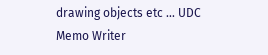drawing objects etc ... UDC Memo Writer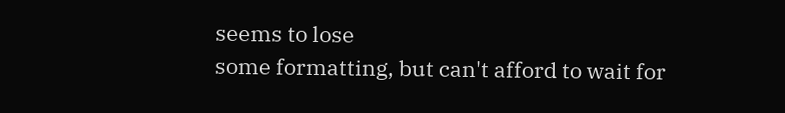seems to lose
some formatting, but can't afford to wait for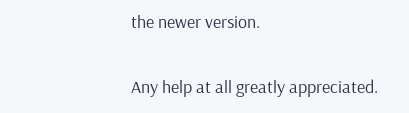the newer version.

Any help at all greatly appreciated.